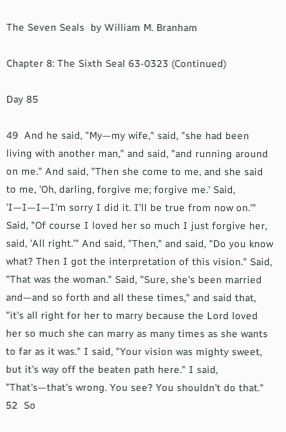The Seven Seals  by William M. Branham

Chapter 8: The Sixth Seal 63-0323 (Continued)

Day 85

49  And he said, "My—my wife," said, "she had been living with another man," and said, "and running around on me." And said, "Then she come to me, and she said to me, 'Oh, darling, forgive me; forgive me.' Said, 'I—I—I—I'm sorry I did it. I'll be true from now on.'" Said, "Of course I loved her so much I just forgive her, said, 'All right.'" And said, "Then," and said, "Do you know what? Then I got the interpretation of this vision." Said, "That was the woman." Said, "Sure, she's been married and—and so forth and all these times," and said that, "it's all right for her to marry because the Lord loved her so much she can marry as many times as she wants to far as it was." I said, "Your vision was mighty sweet, but it's way off the beaten path here." I said, "That's—that's wrong. You see? You shouldn't do that."
52  So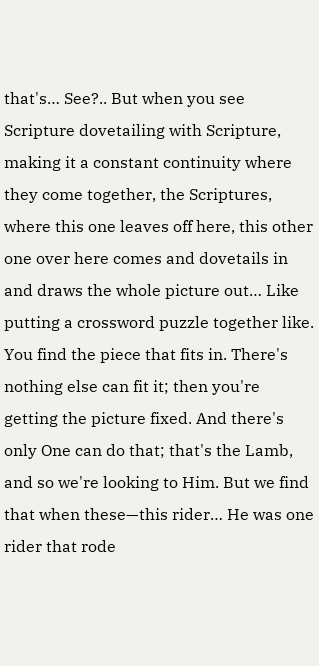that's… See?.. But when you see Scripture dovetailing with Scripture, making it a constant continuity where they come together, the Scriptures, where this one leaves off here, this other one over here comes and dovetails in and draws the whole picture out… Like putting a crossword puzzle together like. You find the piece that fits in. There's nothing else can fit it; then you're getting the picture fixed. And there's only One can do that; that's the Lamb, and so we're looking to Him. But we find that when these—this rider… He was one rider that rode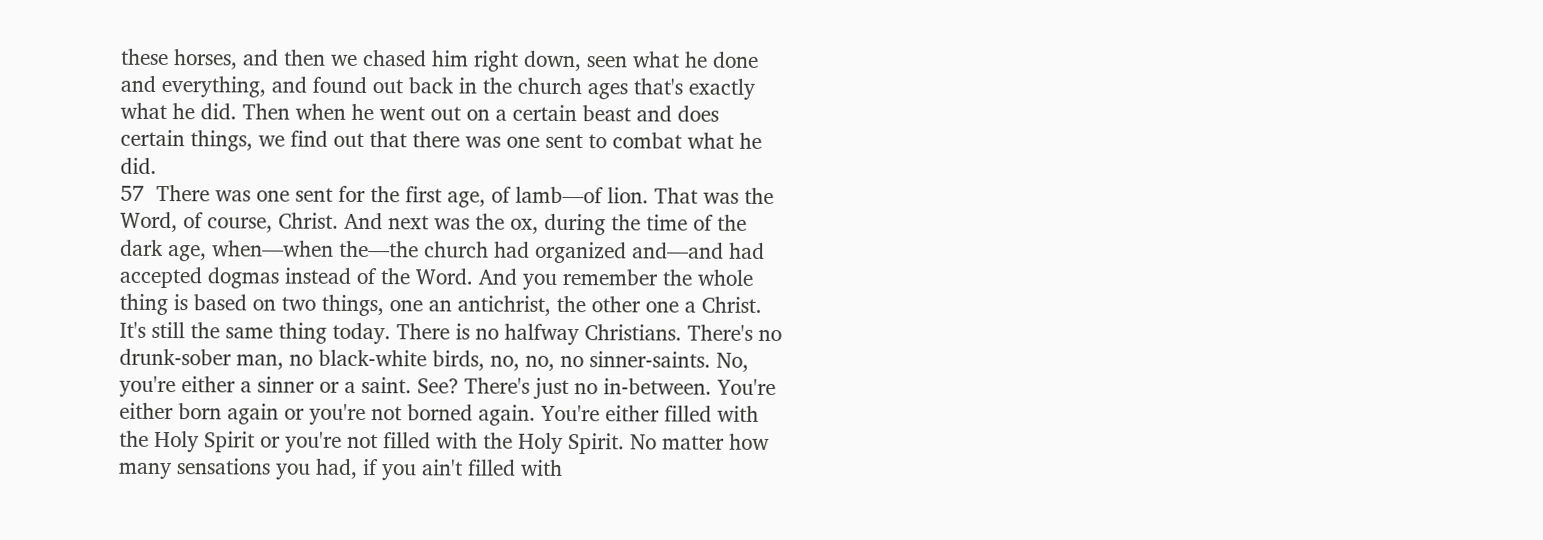these horses, and then we chased him right down, seen what he done and everything, and found out back in the church ages that's exactly what he did. Then when he went out on a certain beast and does certain things, we find out that there was one sent to combat what he did.
57  There was one sent for the first age, of lamb—of lion. That was the Word, of course, Christ. And next was the ox, during the time of the dark age, when—when the—the church had organized and—and had accepted dogmas instead of the Word. And you remember the whole thing is based on two things, one an antichrist, the other one a Christ. It's still the same thing today. There is no halfway Christians. There's no drunk-sober man, no black-white birds, no, no, no sinner-saints. No, you're either a sinner or a saint. See? There's just no in-between. You're either born again or you're not borned again. You're either filled with the Holy Spirit or you're not filled with the Holy Spirit. No matter how many sensations you had, if you ain't filled with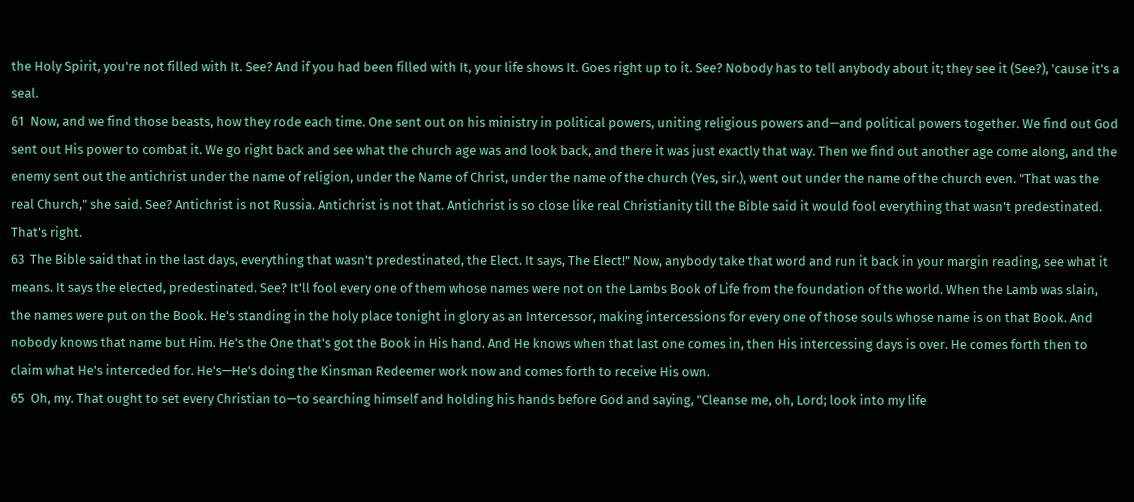the Holy Spirit, you're not filled with It. See? And if you had been filled with It, your life shows It. Goes right up to it. See? Nobody has to tell anybody about it; they see it (See?), 'cause it's a seal.
61  Now, and we find those beasts, how they rode each time. One sent out on his ministry in political powers, uniting religious powers and—and political powers together. We find out God sent out His power to combat it. We go right back and see what the church age was and look back, and there it was just exactly that way. Then we find out another age come along, and the enemy sent out the antichrist under the name of religion, under the Name of Christ, under the name of the church (Yes, sir.), went out under the name of the church even. "That was the real Church," she said. See? Antichrist is not Russia. Antichrist is not that. Antichrist is so close like real Christianity till the Bible said it would fool everything that wasn't predestinated. That's right.
63  The Bible said that in the last days, everything that wasn't predestinated, the Elect. It says, The Elect!" Now, anybody take that word and run it back in your margin reading, see what it means. It says the elected, predestinated. See? It'll fool every one of them whose names were not on the Lambs Book of Life from the foundation of the world. When the Lamb was slain, the names were put on the Book. He's standing in the holy place tonight in glory as an Intercessor, making intercessions for every one of those souls whose name is on that Book. And nobody knows that name but Him. He's the One that's got the Book in His hand. And He knows when that last one comes in, then His intercessing days is over. He comes forth then to claim what He's interceded for. He's—He's doing the Kinsman Redeemer work now and comes forth to receive His own.
65  Oh, my. That ought to set every Christian to—to searching himself and holding his hands before God and saying, "Cleanse me, oh, Lord; look into my life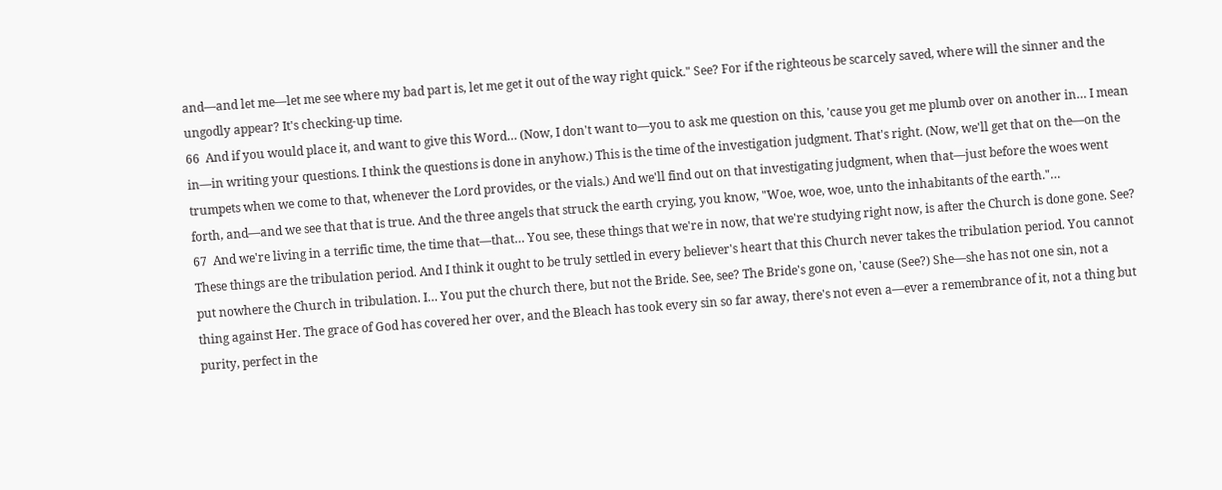and—and let me—let me see where my bad part is, let me get it out of the way right quick." See? For if the righteous be scarcely saved, where will the sinner and the ungodly appear? It's checking-up time.
66  And if you would place it, and want to give this Word… (Now, I don't want to—you to ask me question on this, 'cause you get me plumb over on another in… I mean in—in writing your questions. I think the questions is done in anyhow.) This is the time of the investigation judgment. That's right. (Now, we'll get that on the—on the trumpets when we come to that, whenever the Lord provides, or the vials.) And we'll find out on that investigating judgment, when that—just before the woes went forth, and—and we see that that is true. And the three angels that struck the earth crying, you know, "Woe, woe, woe, unto the inhabitants of the earth."…
67  And we're living in a terrific time, the time that—that… You see, these things that we're in now, that we're studying right now, is after the Church is done gone. See? These things are the tribulation period. And I think it ought to be truly settled in every believer's heart that this Church never takes the tribulation period. You cannot put nowhere the Church in tribulation. I… You put the church there, but not the Bride. See, see? The Bride's gone on, 'cause (See?) She—she has not one sin, not a thing against Her. The grace of God has covered her over, and the Bleach has took every sin so far away, there's not even a—ever a remembrance of it, not a thing but purity, perfect in the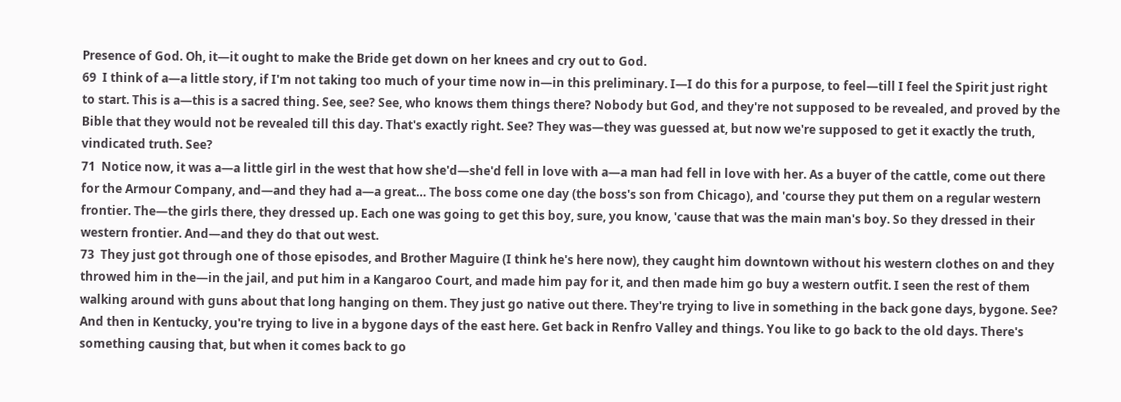Presence of God. Oh, it—it ought to make the Bride get down on her knees and cry out to God.
69  I think of a—a little story, if I'm not taking too much of your time now in—in this preliminary. I—I do this for a purpose, to feel—till I feel the Spirit just right to start. This is a—this is a sacred thing. See, see? See, who knows them things there? Nobody but God, and they're not supposed to be revealed, and proved by the Bible that they would not be revealed till this day. That's exactly right. See? They was—they was guessed at, but now we're supposed to get it exactly the truth, vindicated truth. See?
71  Notice now, it was a—a little girl in the west that how she'd—she'd fell in love with a—a man had fell in love with her. As a buyer of the cattle, come out there for the Armour Company, and—and they had a—a great… The boss come one day (the boss's son from Chicago), and 'course they put them on a regular western frontier. The—the girls there, they dressed up. Each one was going to get this boy, sure, you know, 'cause that was the main man's boy. So they dressed in their western frontier. And—and they do that out west.
73  They just got through one of those episodes, and Brother Maguire (I think he's here now), they caught him downtown without his western clothes on and they throwed him in the—in the jail, and put him in a Kangaroo Court, and made him pay for it, and then made him go buy a western outfit. I seen the rest of them walking around with guns about that long hanging on them. They just go native out there. They're trying to live in something in the back gone days, bygone. See? And then in Kentucky, you're trying to live in a bygone days of the east here. Get back in Renfro Valley and things. You like to go back to the old days. There's something causing that, but when it comes back to go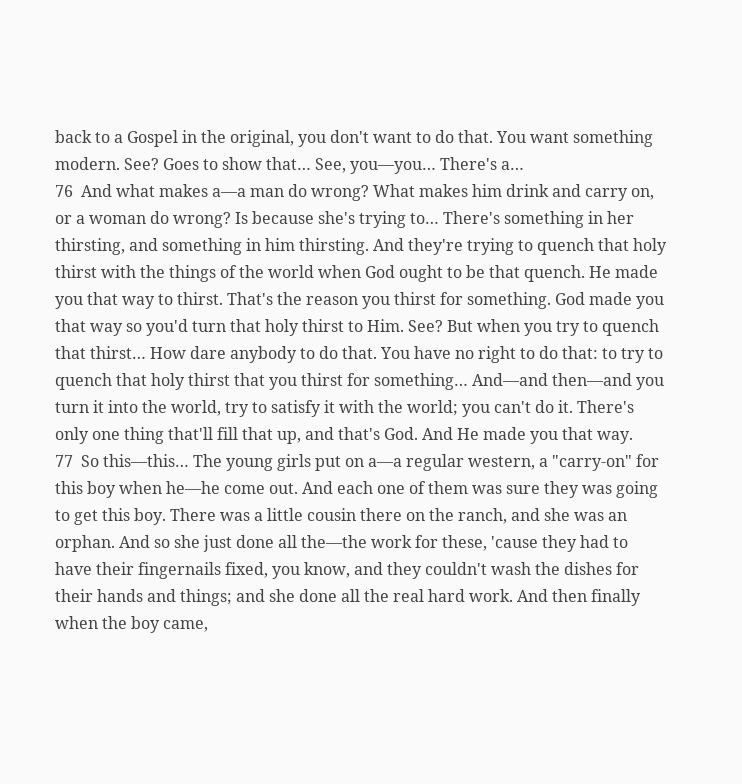back to a Gospel in the original, you don't want to do that. You want something modern. See? Goes to show that… See, you—you… There's a…
76  And what makes a—a man do wrong? What makes him drink and carry on, or a woman do wrong? Is because she's trying to… There's something in her thirsting, and something in him thirsting. And they're trying to quench that holy thirst with the things of the world when God ought to be that quench. He made you that way to thirst. That's the reason you thirst for something. God made you that way so you'd turn that holy thirst to Him. See? But when you try to quench that thirst… How dare anybody to do that. You have no right to do that: to try to quench that holy thirst that you thirst for something… And—and then—and you turn it into the world, try to satisfy it with the world; you can't do it. There's only one thing that'll fill that up, and that's God. And He made you that way.
77  So this—this… The young girls put on a—a regular western, a "carry-on" for this boy when he—he come out. And each one of them was sure they was going to get this boy. There was a little cousin there on the ranch, and she was an orphan. And so she just done all the—the work for these, 'cause they had to have their fingernails fixed, you know, and they couldn't wash the dishes for their hands and things; and she done all the real hard work. And then finally when the boy came,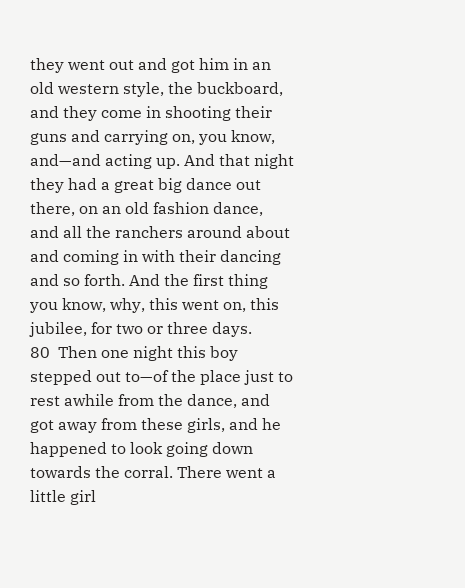they went out and got him in an old western style, the buckboard, and they come in shooting their guns and carrying on, you know, and—and acting up. And that night they had a great big dance out there, on an old fashion dance, and all the ranchers around about and coming in with their dancing and so forth. And the first thing you know, why, this went on, this jubilee, for two or three days.
80  Then one night this boy stepped out to—of the place just to rest awhile from the dance, and got away from these girls, and he happened to look going down towards the corral. There went a little girl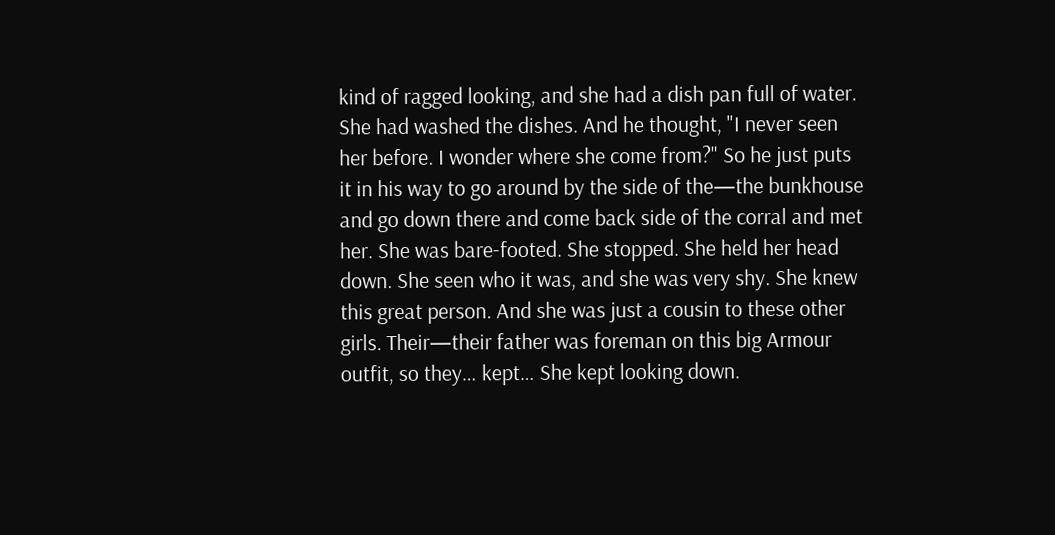kind of ragged looking, and she had a dish pan full of water. She had washed the dishes. And he thought, "I never seen her before. I wonder where she come from?" So he just puts it in his way to go around by the side of the—the bunkhouse and go down there and come back side of the corral and met her. She was bare-footed. She stopped. She held her head down. She seen who it was, and she was very shy. She knew this great person. And she was just a cousin to these other girls. Their—their father was foreman on this big Armour outfit, so they… kept… She kept looking down.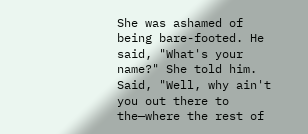She was ashamed of being bare-footed. He said, "What's your name?" She told him. Said, "Well, why ain't you out there to the—where the rest of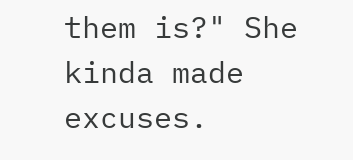them is?" She kinda made excuses.